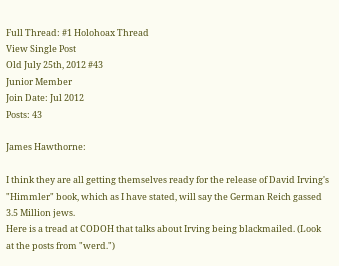Full Thread: #1 Holohoax Thread
View Single Post
Old July 25th, 2012 #43
Junior Member
Join Date: Jul 2012
Posts: 43

James Hawthorne:

I think they are all getting themselves ready for the release of David Irving's "Himmler" book, which as I have stated, will say the German Reich gassed 3.5 Million jews.
Here is a tread at CODOH that talks about Irving being blackmailed. (Look at the posts from "werd.")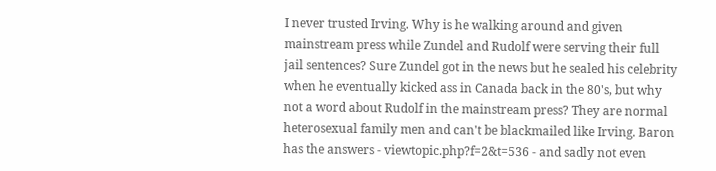I never trusted Irving. Why is he walking around and given mainstream press while Zundel and Rudolf were serving their full jail sentences? Sure Zundel got in the news but he sealed his celebrity when he eventually kicked ass in Canada back in the 80's, but why not a word about Rudolf in the mainstream press? They are normal heterosexual family men and can't be blackmailed like Irving. Baron has the answers - viewtopic.php?f=2&t=536 - and sadly not even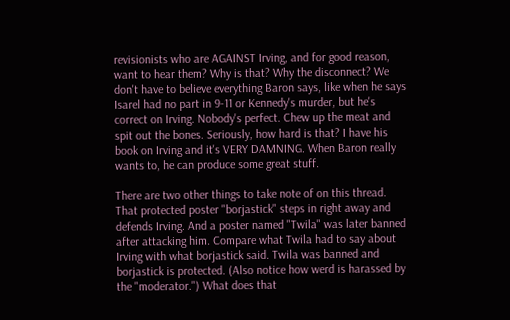revisionists who are AGAINST Irving, and for good reason, want to hear them? Why is that? Why the disconnect? We don't have to believe everything Baron says, like when he says Isarel had no part in 9-11 or Kennedy's murder, but he's correct on Irving. Nobody's perfect. Chew up the meat and spit out the bones. Seriously, how hard is that? I have his book on Irving and it's VERY DAMNING. When Baron really wants to, he can produce some great stuff.

There are two other things to take note of on this thread. That protected poster "borjastick" steps in right away and defends Irving. And a poster named "Twila" was later banned after attacking him. Compare what Twila had to say about Irving with what borjastick said. Twila was banned and borjastick is protected. (Also notice how werd is harassed by the "moderator.") What does that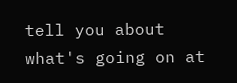tell you about what's going on at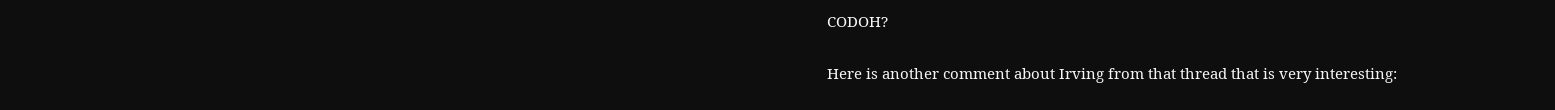CODOH?

Here is another comment about Irving from that thread that is very interesting: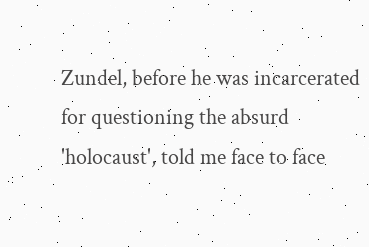Zundel, before he was incarcerated for questioning the absurd 'holocaust', told me face to face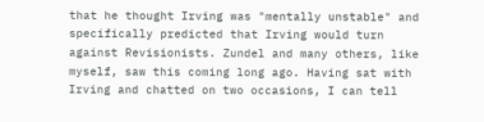that he thought Irving was "mentally unstable" and specifically predicted that Irving would turn against Revisionists. Zundel and many others, like myself, saw this coming long ago. Having sat with Irving and chatted on two occasions, I can tell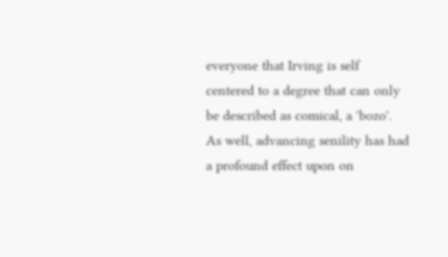everyone that Irving is self centered to a degree that can only be described as comical, a 'bozo'. As well, advancing senility has had a profound effect upon on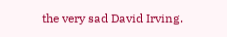the very sad David Irving.